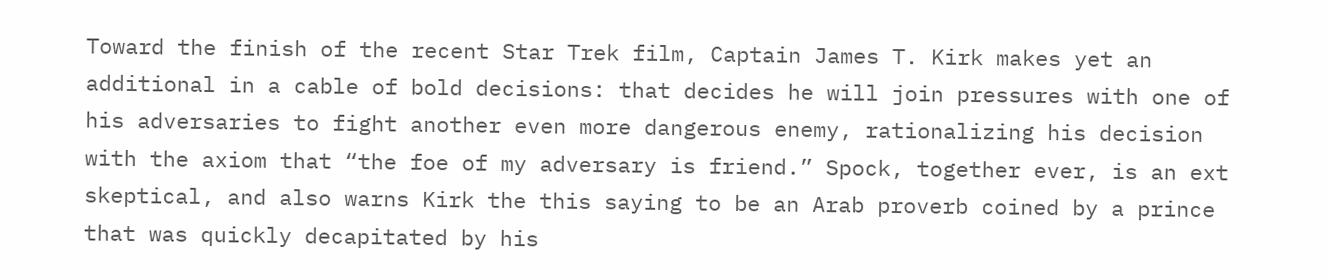Toward the finish of the recent Star Trek film, Captain James T. Kirk makes yet an additional in a cable of bold decisions: that decides he will join pressures with one of his adversaries to fight another even more dangerous enemy, rationalizing his decision with the axiom that “the foe of my adversary is friend.” Spock, together ever, is an ext skeptical, and also warns Kirk the this saying to be an Arab proverb coined by a prince that was quickly decapitated by his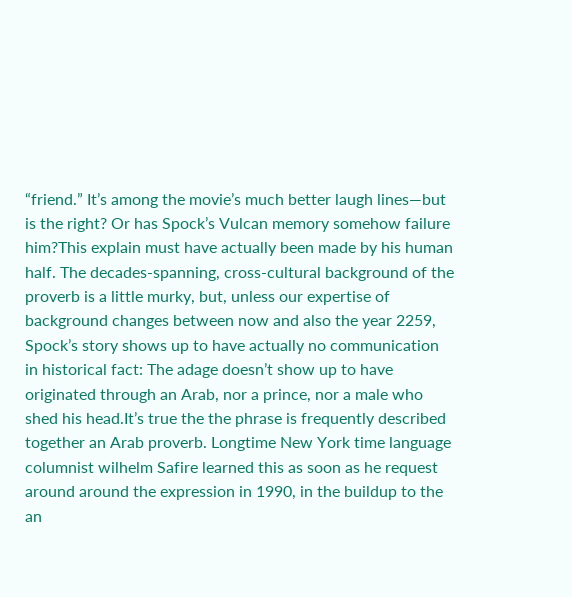“friend.” It’s among the movie’s much better laugh lines—but is the right? Or has Spock’s Vulcan memory somehow failure him?This explain must have actually been made by his human half. The decades-spanning, cross-cultural background of the proverb is a little murky, but, unless our expertise of background changes between now and also the year 2259, Spock’s story shows up to have actually no communication in historical fact: The adage doesn’t show up to have originated through an Arab, nor a prince, nor a male who shed his head.It’s true the the phrase is frequently described together an Arab proverb. Longtime New York time language columnist wilhelm Safire learned this as soon as he request around around the expression in 1990, in the buildup to the an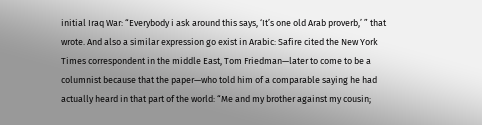initial Iraq War: “Everybody i ask around this says, ‘It’s one old Arab proverb,’ ” that wrote. And also a similar expression go exist in Arabic: Safire cited the New York Times correspondent in the middle East, Tom Friedman—later to come to be a columnist because that the paper—who told him of a comparable saying he had actually heard in that part of the world: “Me and my brother against my cousin;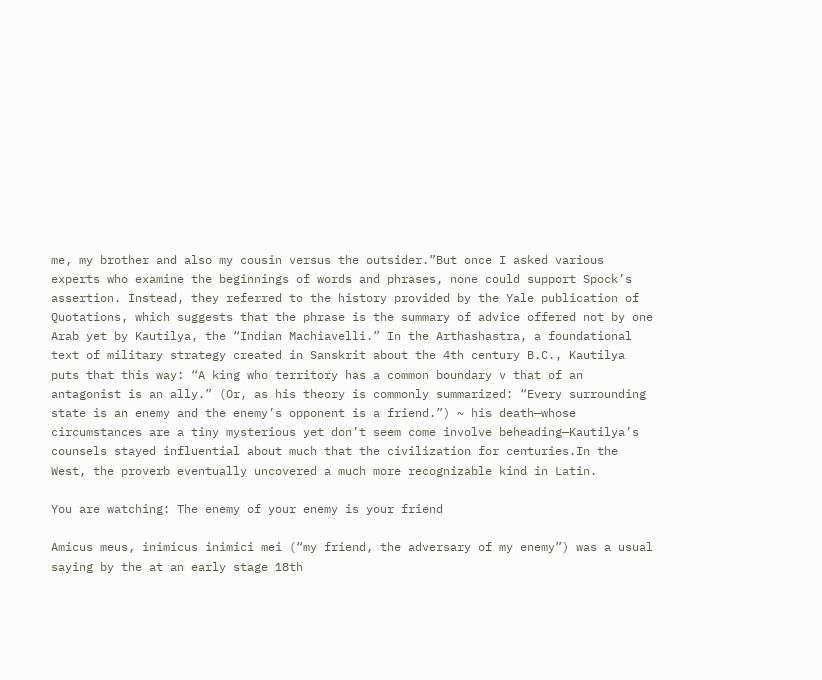me, my brother and also my cousin versus the outsider.”But once I asked various experts who examine the beginnings of words and phrases, none could support Spock’s assertion. Instead, they referred to the history provided by the Yale publication of Quotations, which suggests that the phrase is the summary of advice offered not by one Arab yet by Kautilya, the “Indian Machiavelli.” In the Arthashastra, a foundational text of military strategy created in Sanskrit about the 4th century B.C., Kautilya puts that this way: “A king who territory has a common boundary v that of an antagonist is an ally.” (Or, as his theory is commonly summarized: “Every surrounding state is an enemy and the enemy’s opponent is a friend.”) ~ his death—whose circumstances are a tiny mysterious yet don’t seem come involve beheading—Kautilya’s counsels stayed influential about much that the civilization for centuries.In the West, the proverb eventually uncovered a much more recognizable kind in Latin.

You are watching: The enemy of your enemy is your friend

Amicus meus, inimicus inimici mei (“my friend, the adversary of my enemy”) was a usual saying by the at an early stage 18th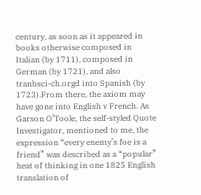century, as soon as it appeared in books otherwise composed in Italian (by 1711), composed in German (by 1721), and also tranbsci-ch.orgd into Spanish (by 1723).From there, the axiom may have gone into English v French. As Garson O’Toole, the self-styled Quote Investigator, mentioned to me, the expression “every enemy’s foe is a friend” was described as a “popular” heat of thinking in one 1825 English translation of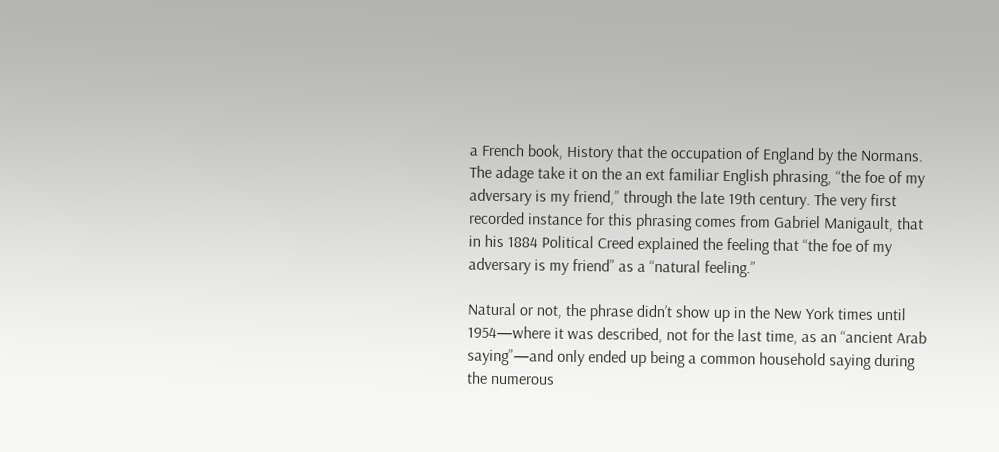a French book, History that the occupation of England by the Normans. The adage take it on the an ext familiar English phrasing, “the foe of my adversary is my friend,” through the late 19th century. The very first recorded instance for this phrasing comes from Gabriel Manigault, that in his 1884 Political Creed explained the feeling that “the foe of my adversary is my friend” as a “natural feeling.”

Natural or not, the phrase didn’t show up in the New York times until 1954—where it was described, not for the last time, as an “ancient Arab saying”—and only ended up being a common household saying during the numerous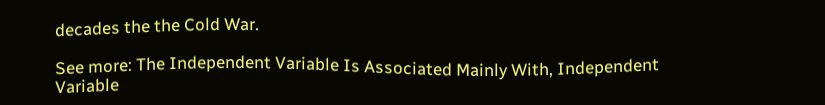decades the the Cold War.

See more: The Independent Variable Is Associated Mainly With, Independent Variable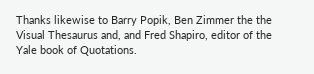Thanks likewise to Barry Popik, Ben Zimmer the the Visual Thesaurus and, and Fred Shapiro, editor of the Yale book of Quotations.